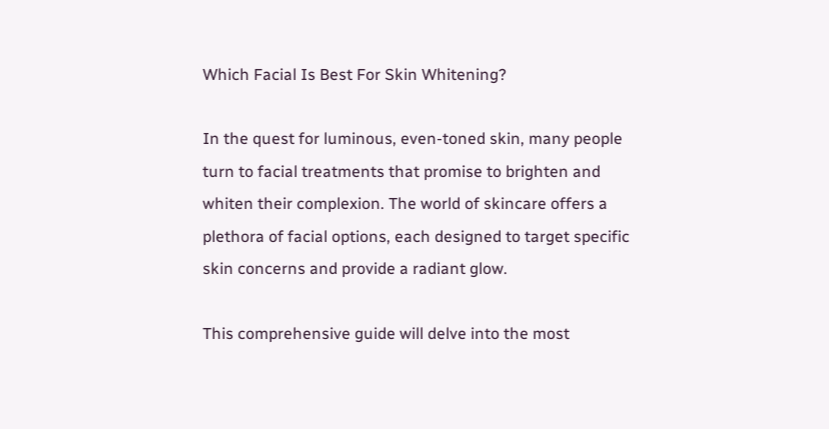Which Facial Is Best For Skin Whitening?

In the quest for luminous, even-toned skin, many people turn to facial treatments that promise to brighten and whiten their complexion. The world of skincare offers a plethora of facial options, each designed to target specific skin concerns and provide a radiant glow.

This comprehensive guide will delve into the most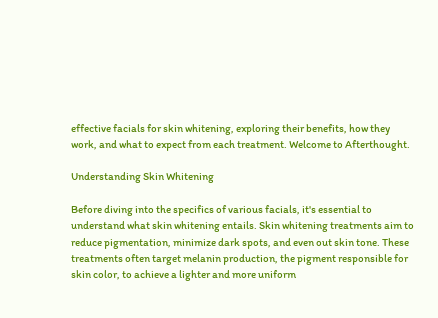effective facials for skin whitening, exploring their benefits, how they work, and what to expect from each treatment. Welcome to Afterthought.

Understanding Skin Whitening

Before diving into the specifics of various facials, it's essential to understand what skin whitening entails. Skin whitening treatments aim to reduce pigmentation, minimize dark spots, and even out skin tone. These treatments often target melanin production, the pigment responsible for skin color, to achieve a lighter and more uniform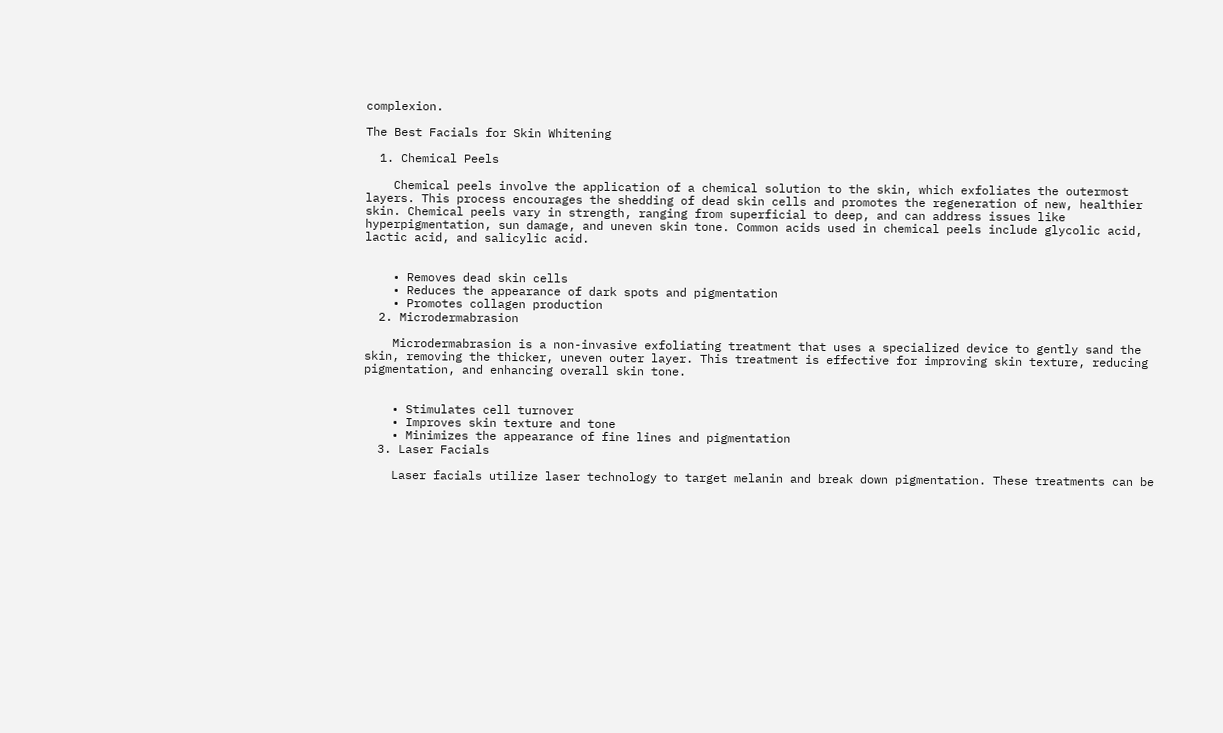complexion.

The Best Facials for Skin Whitening

  1. Chemical Peels

    Chemical peels involve the application of a chemical solution to the skin, which exfoliates the outermost layers. This process encourages the shedding of dead skin cells and promotes the regeneration of new, healthier skin. Chemical peels vary in strength, ranging from superficial to deep, and can address issues like hyperpigmentation, sun damage, and uneven skin tone. Common acids used in chemical peels include glycolic acid, lactic acid, and salicylic acid.


    • Removes dead skin cells
    • Reduces the appearance of dark spots and pigmentation
    • Promotes collagen production
  2. Microdermabrasion

    Microdermabrasion is a non-invasive exfoliating treatment that uses a specialized device to gently sand the skin, removing the thicker, uneven outer layer. This treatment is effective for improving skin texture, reducing pigmentation, and enhancing overall skin tone.


    • Stimulates cell turnover
    • Improves skin texture and tone
    • Minimizes the appearance of fine lines and pigmentation
  3. Laser Facials

    Laser facials utilize laser technology to target melanin and break down pigmentation. These treatments can be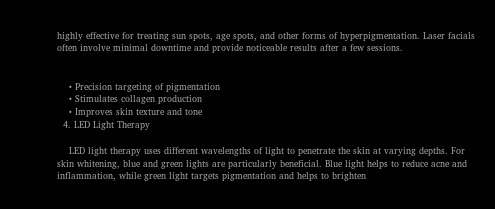highly effective for treating sun spots, age spots, and other forms of hyperpigmentation. Laser facials often involve minimal downtime and provide noticeable results after a few sessions.


    • Precision targeting of pigmentation
    • Stimulates collagen production
    • Improves skin texture and tone
  4. LED Light Therapy

    LED light therapy uses different wavelengths of light to penetrate the skin at varying depths. For skin whitening, blue and green lights are particularly beneficial. Blue light helps to reduce acne and inflammation, while green light targets pigmentation and helps to brighten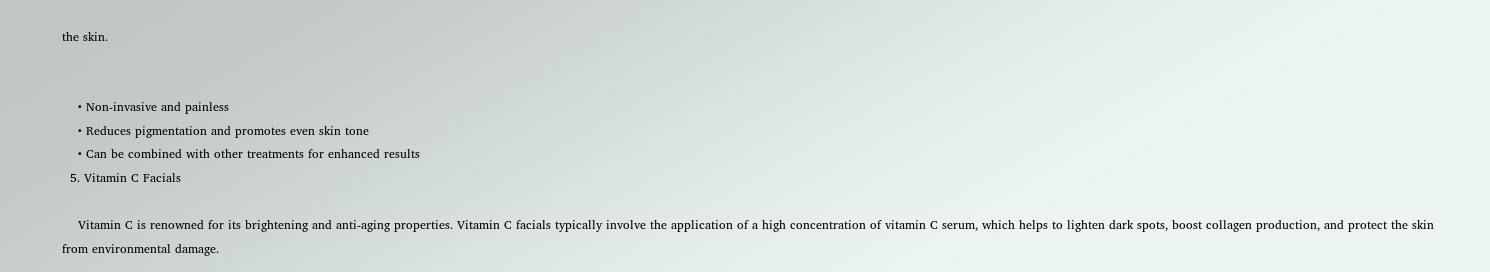the skin.


    • Non-invasive and painless
    • Reduces pigmentation and promotes even skin tone
    • Can be combined with other treatments for enhanced results
  5. Vitamin C Facials

    Vitamin C is renowned for its brightening and anti-aging properties. Vitamin C facials typically involve the application of a high concentration of vitamin C serum, which helps to lighten dark spots, boost collagen production, and protect the skin from environmental damage.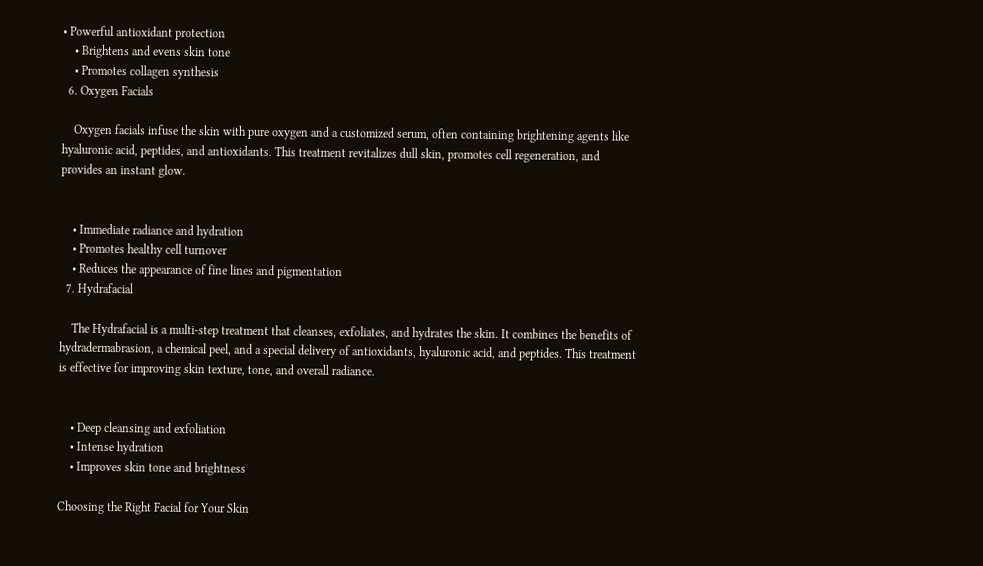• Powerful antioxidant protection
    • Brightens and evens skin tone
    • Promotes collagen synthesis
  6. Oxygen Facials

    Oxygen facials infuse the skin with pure oxygen and a customized serum, often containing brightening agents like hyaluronic acid, peptides, and antioxidants. This treatment revitalizes dull skin, promotes cell regeneration, and provides an instant glow.


    • Immediate radiance and hydration
    • Promotes healthy cell turnover
    • Reduces the appearance of fine lines and pigmentation
  7. Hydrafacial

    The Hydrafacial is a multi-step treatment that cleanses, exfoliates, and hydrates the skin. It combines the benefits of hydradermabrasion, a chemical peel, and a special delivery of antioxidants, hyaluronic acid, and peptides. This treatment is effective for improving skin texture, tone, and overall radiance.


    • Deep cleansing and exfoliation
    • Intense hydration
    • Improves skin tone and brightness

Choosing the Right Facial for Your Skin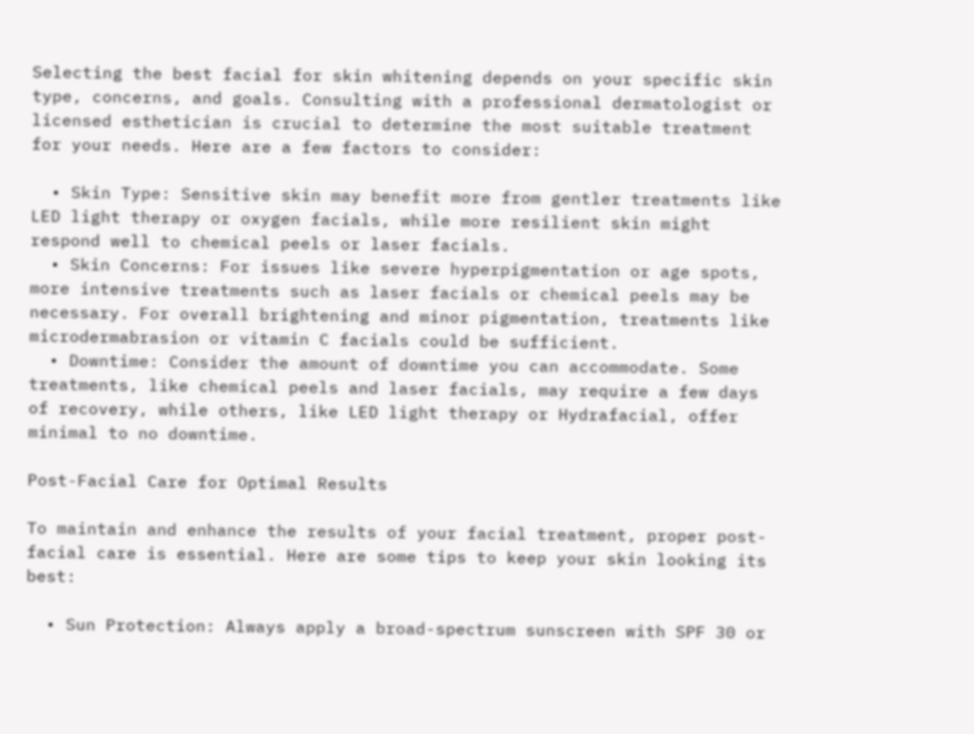Selecting the best facial for skin whitening depends on your specific skin type, concerns, and goals. Consulting with a professional dermatologist or licensed esthetician is crucial to determine the most suitable treatment for your needs. Here are a few factors to consider:

  • Skin Type: Sensitive skin may benefit more from gentler treatments like LED light therapy or oxygen facials, while more resilient skin might respond well to chemical peels or laser facials.
  • Skin Concerns: For issues like severe hyperpigmentation or age spots, more intensive treatments such as laser facials or chemical peels may be necessary. For overall brightening and minor pigmentation, treatments like microdermabrasion or vitamin C facials could be sufficient.
  • Downtime: Consider the amount of downtime you can accommodate. Some treatments, like chemical peels and laser facials, may require a few days of recovery, while others, like LED light therapy or Hydrafacial, offer minimal to no downtime.

Post-Facial Care for Optimal Results

To maintain and enhance the results of your facial treatment, proper post-facial care is essential. Here are some tips to keep your skin looking its best:

  • Sun Protection: Always apply a broad-spectrum sunscreen with SPF 30 or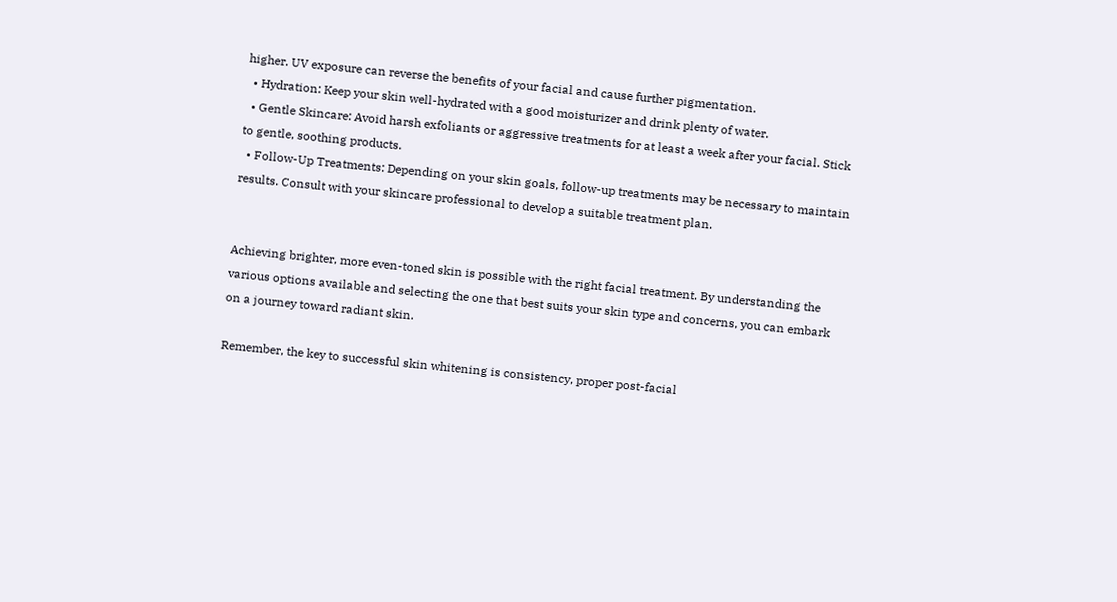higher. UV exposure can reverse the benefits of your facial and cause further pigmentation.
  • Hydration: Keep your skin well-hydrated with a good moisturizer and drink plenty of water.
  • Gentle Skincare: Avoid harsh exfoliants or aggressive treatments for at least a week after your facial. Stick to gentle, soothing products.
  • Follow-Up Treatments: Depending on your skin goals, follow-up treatments may be necessary to maintain results. Consult with your skincare professional to develop a suitable treatment plan.


Achieving brighter, more even-toned skin is possible with the right facial treatment. By understanding the various options available and selecting the one that best suits your skin type and concerns, you can embark on a journey toward radiant skin.

Remember, the key to successful skin whitening is consistency, proper post-facial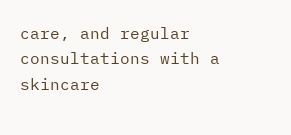care, and regular consultations with a skincare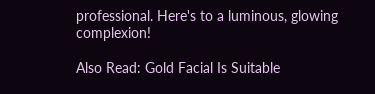professional. Here's to a luminous, glowing complexion!

Also Read: Gold Facial Is Suitable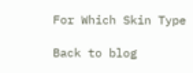For Which Skin Type

Back to blog